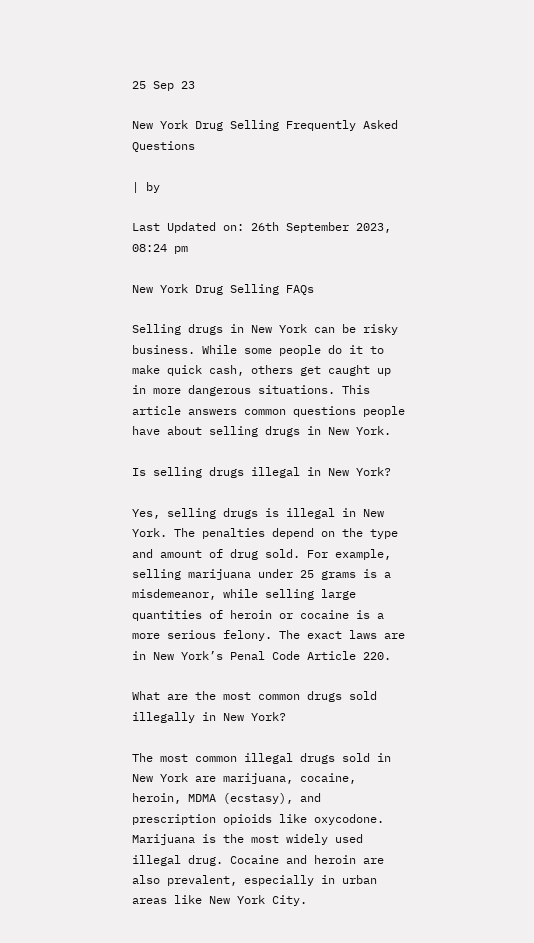25 Sep 23

New York Drug Selling Frequently Asked Questions

| by

Last Updated on: 26th September 2023, 08:24 pm

New York Drug Selling FAQs

Selling drugs in New York can be risky business. While some people do it to make quick cash, others get caught up in more dangerous situations. This article answers common questions people have about selling drugs in New York.

Is selling drugs illegal in New York?

Yes, selling drugs is illegal in New York. The penalties depend on the type and amount of drug sold. For example, selling marijuana under 25 grams is a misdemeanor, while selling large quantities of heroin or cocaine is a more serious felony. The exact laws are in New York’s Penal Code Article 220.

What are the most common drugs sold illegally in New York?

The most common illegal drugs sold in New York are marijuana, cocaine, heroin, MDMA (ecstasy), and prescription opioids like oxycodone. Marijuana is the most widely used illegal drug. Cocaine and heroin are also prevalent, especially in urban areas like New York City.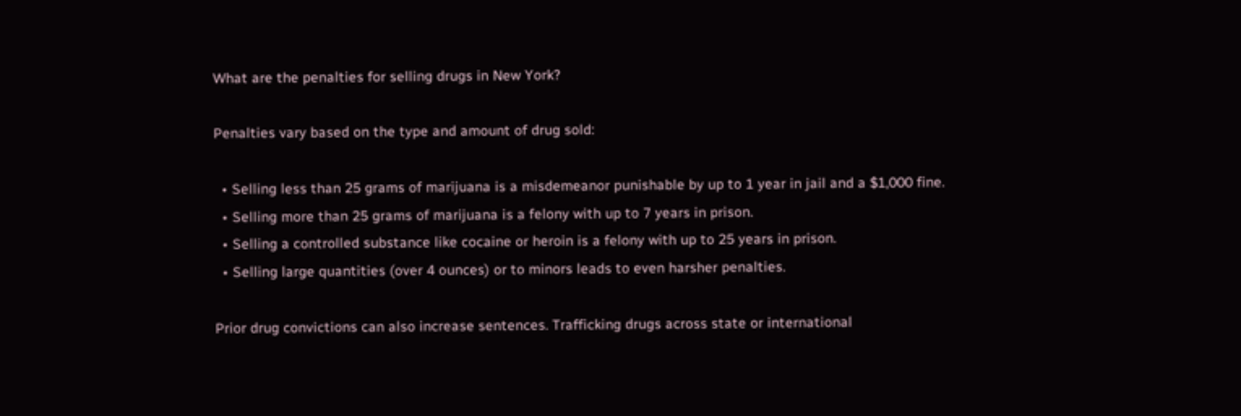What are the penalties for selling drugs in New York?

Penalties vary based on the type and amount of drug sold:

  • Selling less than 25 grams of marijuana is a misdemeanor punishable by up to 1 year in jail and a $1,000 fine.
  • Selling more than 25 grams of marijuana is a felony with up to 7 years in prison.
  • Selling a controlled substance like cocaine or heroin is a felony with up to 25 years in prison.
  • Selling large quantities (over 4 ounces) or to minors leads to even harsher penalties.

Prior drug convictions can also increase sentences. Trafficking drugs across state or international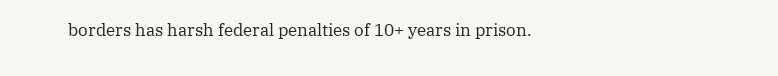borders has harsh federal penalties of 10+ years in prison.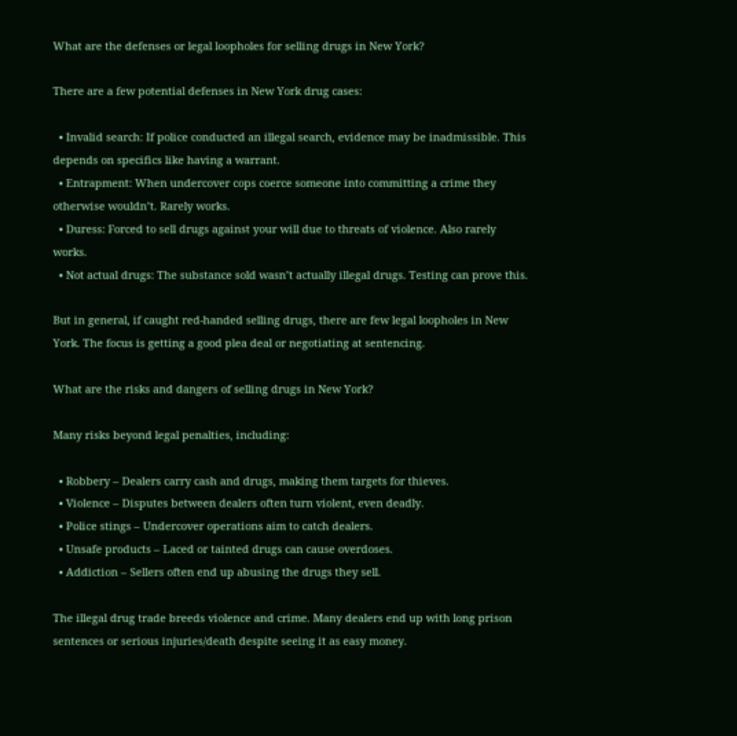What are the defenses or legal loopholes for selling drugs in New York?

There are a few potential defenses in New York drug cases:

  • Invalid search: If police conducted an illegal search, evidence may be inadmissible. This depends on specifics like having a warrant.
  • Entrapment: When undercover cops coerce someone into committing a crime they otherwise wouldn’t. Rarely works.
  • Duress: Forced to sell drugs against your will due to threats of violence. Also rarely works.
  • Not actual drugs: The substance sold wasn’t actually illegal drugs. Testing can prove this.

But in general, if caught red-handed selling drugs, there are few legal loopholes in New York. The focus is getting a good plea deal or negotiating at sentencing.

What are the risks and dangers of selling drugs in New York?

Many risks beyond legal penalties, including:

  • Robbery – Dealers carry cash and drugs, making them targets for thieves.
  • Violence – Disputes between dealers often turn violent, even deadly.
  • Police stings – Undercover operations aim to catch dealers.
  • Unsafe products – Laced or tainted drugs can cause overdoses.
  • Addiction – Sellers often end up abusing the drugs they sell.

The illegal drug trade breeds violence and crime. Many dealers end up with long prison sentences or serious injuries/death despite seeing it as easy money.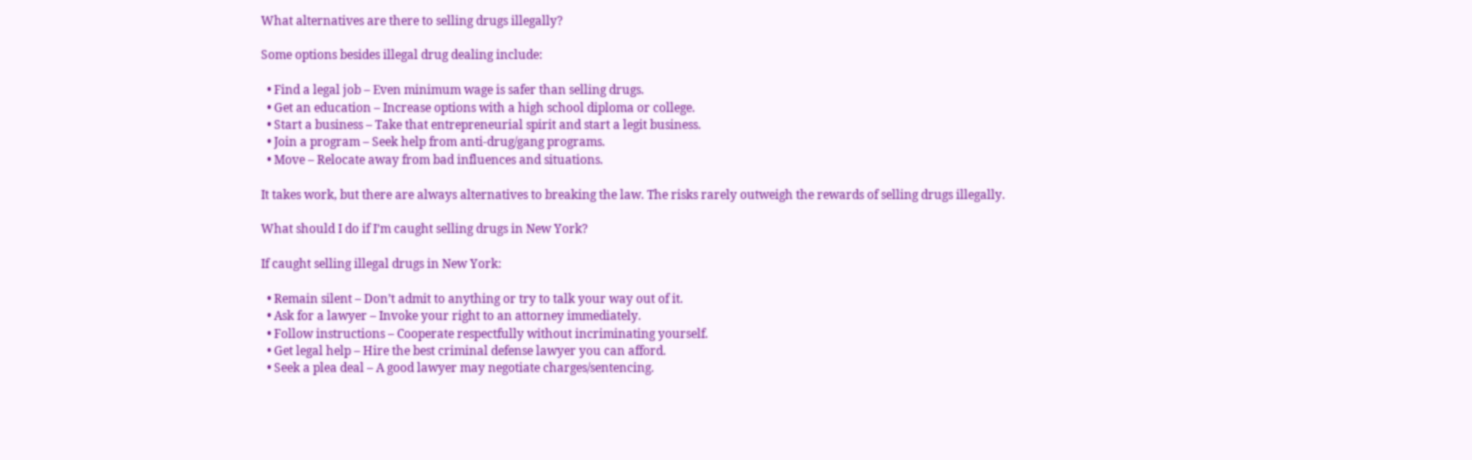What alternatives are there to selling drugs illegally?

Some options besides illegal drug dealing include:

  • Find a legal job – Even minimum wage is safer than selling drugs.
  • Get an education – Increase options with a high school diploma or college.
  • Start a business – Take that entrepreneurial spirit and start a legit business.
  • Join a program – Seek help from anti-drug/gang programs.
  • Move – Relocate away from bad influences and situations.

It takes work, but there are always alternatives to breaking the law. The risks rarely outweigh the rewards of selling drugs illegally.

What should I do if I’m caught selling drugs in New York?

If caught selling illegal drugs in New York:

  • Remain silent – Don’t admit to anything or try to talk your way out of it.
  • Ask for a lawyer – Invoke your right to an attorney immediately.
  • Follow instructions – Cooperate respectfully without incriminating yourself.
  • Get legal help – Hire the best criminal defense lawyer you can afford.
  • Seek a plea deal – A good lawyer may negotiate charges/sentencing.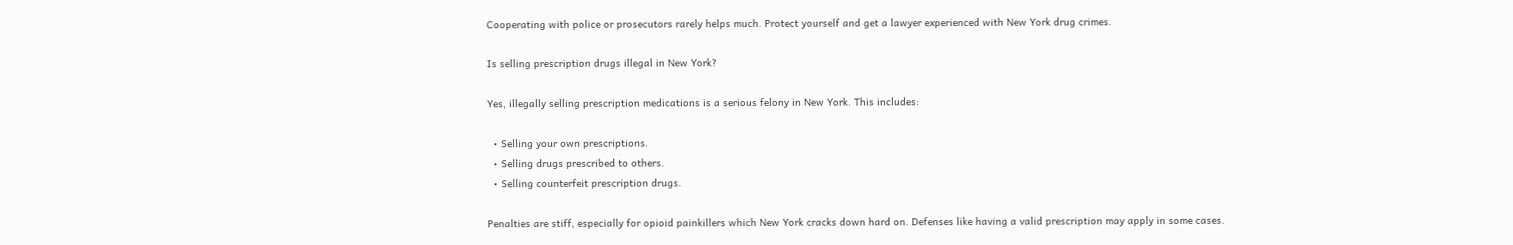Cooperating with police or prosecutors rarely helps much. Protect yourself and get a lawyer experienced with New York drug crimes.

Is selling prescription drugs illegal in New York?

Yes, illegally selling prescription medications is a serious felony in New York. This includes:

  • Selling your own prescriptions.
  • Selling drugs prescribed to others.
  • Selling counterfeit prescription drugs.

Penalties are stiff, especially for opioid painkillers which New York cracks down hard on. Defenses like having a valid prescription may apply in some cases.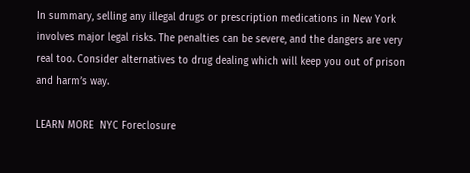In summary, selling any illegal drugs or prescription medications in New York involves major legal risks. The penalties can be severe, and the dangers are very real too. Consider alternatives to drug dealing which will keep you out of prison and harm’s way.

LEARN MORE  NYC Foreclosure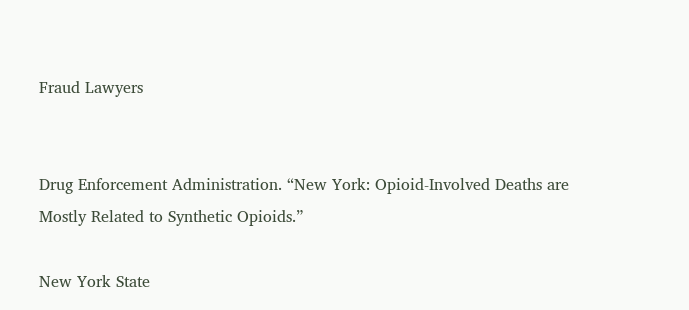Fraud Lawyers


Drug Enforcement Administration. “New York: Opioid-Involved Deaths are Mostly Related to Synthetic Opioids.”

New York State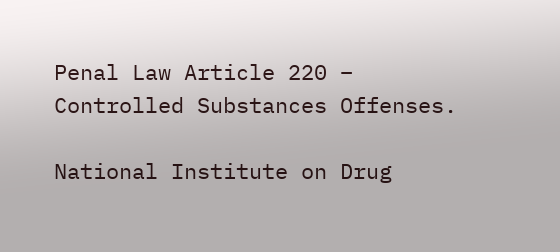Penal Law Article 220 – Controlled Substances Offenses.

National Institute on Drug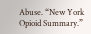Abuse. “New York Opioid Summary.”